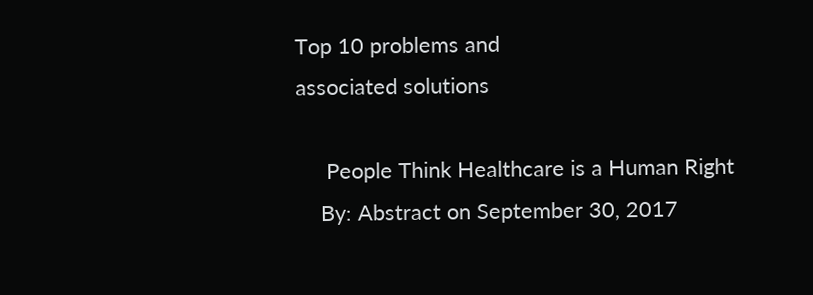Top 10 problems and
associated solutions

     People Think Healthcare is a Human Right
    By: Abstract on September 30, 2017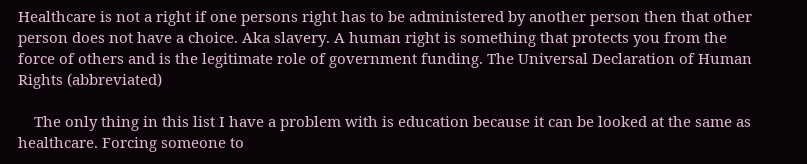Healthcare is not a right if one persons right has to be administered by another person then that other person does not have a choice. Aka slavery. A human right is something that protects you from the force of others and is the legitimate role of government funding. The Universal Declaration of Human Rights (abbreviated)

    The only thing in this list I have a problem with is education because it can be looked at the same as healthcare. Forcing someone to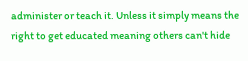administer or teach it. Unless it simply means the right to get educated meaning others can't hide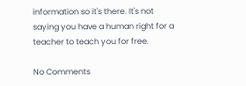information so it's there. It's not saying you have a human right for a teacher to teach you for free.

No Comments